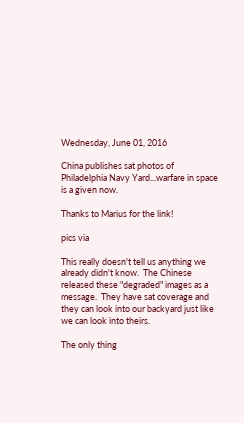Wednesday, June 01, 2016

China publishes sat photos of Philadelphia Navy Yard...warfare in space is a given now.

Thanks to Marius for the link!

pics via

This really doesn't tell us anything we already didn't know.  The Chinese released these "degraded" images as a message.  They have sat coverage and they can look into our backyard just like we can look into theirs.

The only thing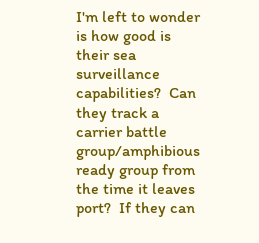I'm left to wonder is how good is their sea surveillance capabilities?  Can they track a carrier battle group/amphibious ready group from the time it leaves port?  If they can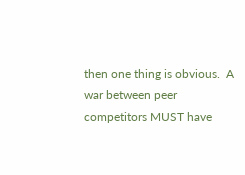then one thing is obvious.  A war between peer competitors MUST have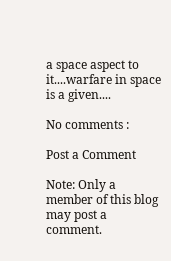a space aspect to it....warfare in space is a given....

No comments :

Post a Comment

Note: Only a member of this blog may post a comment.